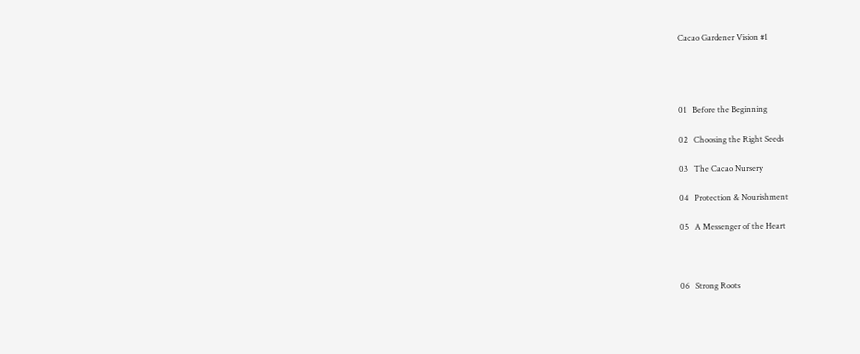Cacao Gardener Vision #1




01   Before the Beginning

02   Choosing the Right Seeds

03   The Cacao Nursery

04   Protection & Nourishment

05   A Messenger of the Heart



06   Strong Roots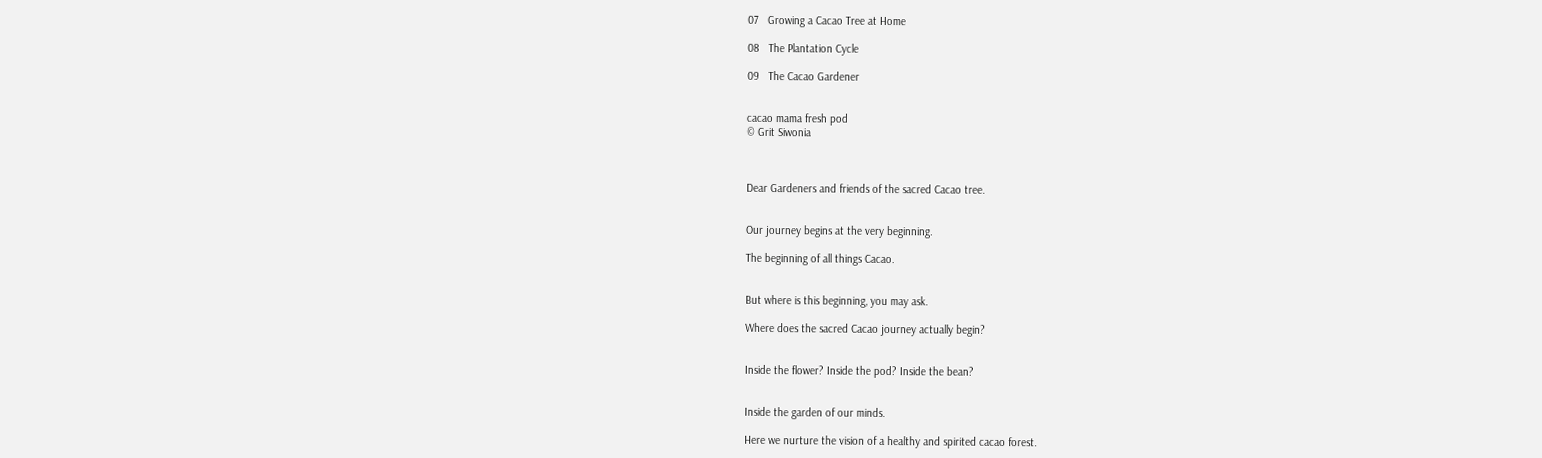07   Growing a Cacao Tree at Home

08   The Plantation Cycle

09   The Cacao Gardener


cacao mama fresh pod
© Grit Siwonia



Dear Gardeners and friends of the sacred Cacao tree.


Our journey begins at the very beginning.

The beginning of all things Cacao.


But where is this beginning, you may ask.

Where does the sacred Cacao journey actually begin?


Inside the flower? Inside the pod? Inside the bean?


Inside the garden of our minds.

Here we nurture the vision of a healthy and spirited cacao forest.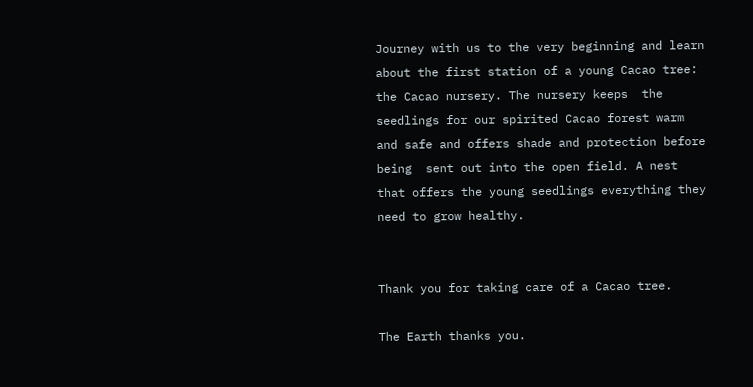Journey with us to the very beginning and learn about the first station of a young Cacao tree: the Cacao nursery. The nursery keeps  the seedlings for our spirited Cacao forest warm and safe and offers shade and protection before being  sent out into the open field. A nest that offers the young seedlings everything they need to grow healthy.


Thank you for taking care of a Cacao tree.

The Earth thanks you.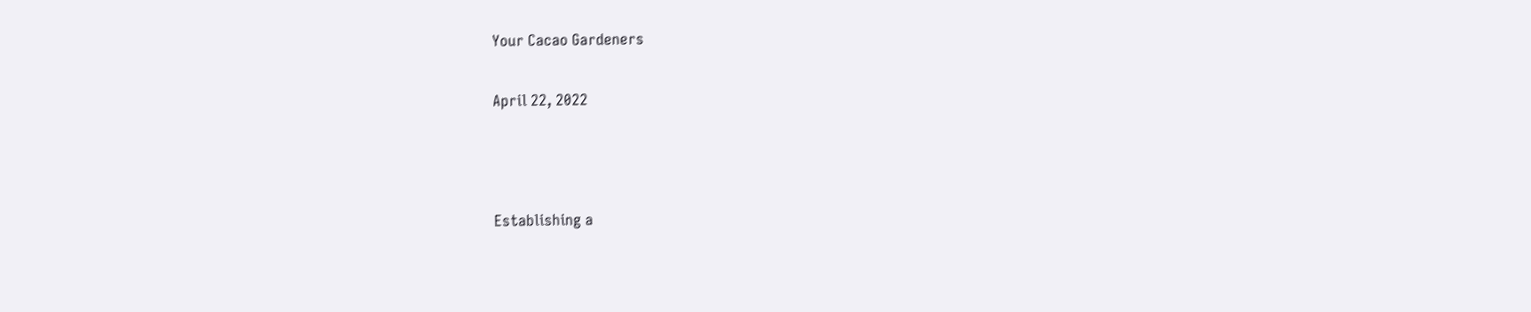Your Cacao Gardeners

April 22, 2022



Establishing a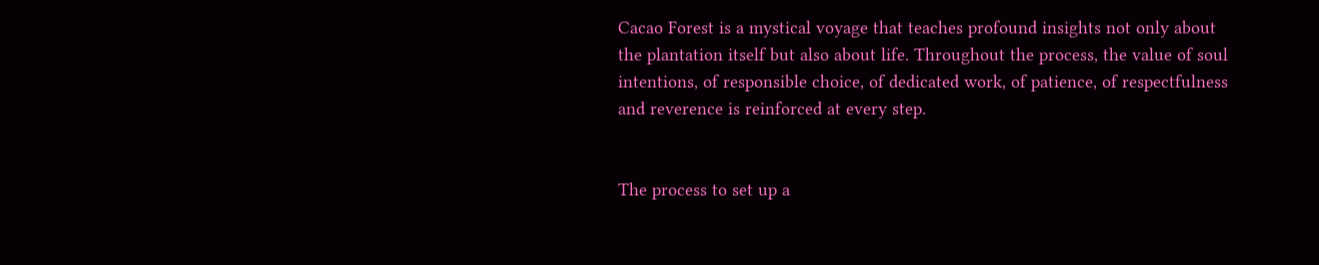Cacao Forest is a mystical voyage that teaches profound insights not only about the plantation itself but also about life. Throughout the process, the value of soul intentions, of responsible choice, of dedicated work, of patience, of respectfulness and reverence is reinforced at every step.


The process to set up a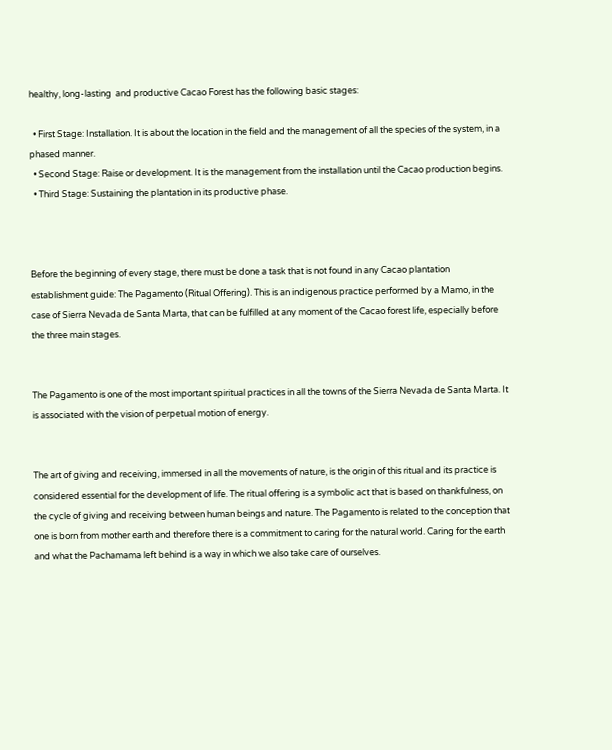healthy, long-lasting  and productive Cacao Forest has the following basic stages:

  • First Stage: Installation. It is about the location in the field and the management of all the species of the system, in a phased manner.
  • Second Stage: Raise or development. It is the management from the installation until the Cacao production begins.
  • Third Stage: Sustaining the plantation in its productive phase.



Before the beginning of every stage, there must be done a task that is not found in any Cacao plantation establishment guide: The Pagamento (Ritual Offering). This is an indigenous practice performed by a Mamo, in the case of Sierra Nevada de Santa Marta, that can be fulfilled at any moment of the Cacao forest life, especially before the three main stages.


The Pagamento is one of the most important spiritual practices in all the towns of the Sierra Nevada de Santa Marta. It is associated with the vision of perpetual motion of energy.


The art of giving and receiving, immersed in all the movements of nature, is the origin of this ritual and its practice is considered essential for the development of life. The ritual offering is a symbolic act that is based on thankfulness, on the cycle of giving and receiving between human beings and nature. The Pagamento is related to the conception that one is born from mother earth and therefore there is a commitment to caring for the natural world. Caring for the earth and what the Pachamama left behind is a way in which we also take care of ourselves.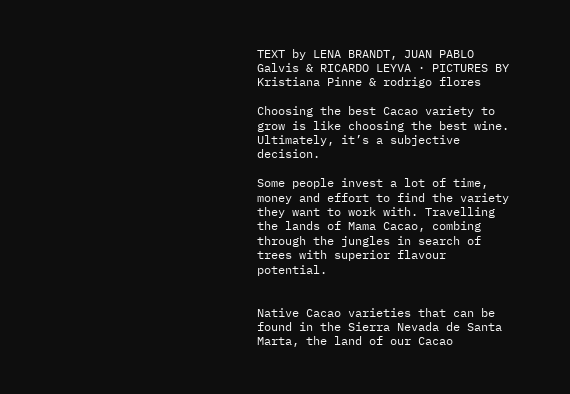TEXT by LENA BRANDT, JUAN PABLO Galvis & RICARDO LEYVA · PICTURES BY Kristiana Pinne & rodrigo flores

Choosing the best Cacao variety to grow is like choosing the best wine. Ultimately, it’s a subjective decision.

Some people invest a lot of time, money and effort to find the variety they want to work with. Travelling the lands of Mama Cacao, combing through the jungles in search of trees with superior flavour potential.


Native Cacao varieties that can be found in the Sierra Nevada de Santa Marta, the land of our Cacao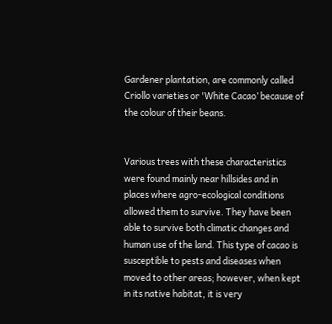Gardener plantation, are commonly called Criollo varieties or 'White Cacao’ because of the colour of their beans.


Various trees with these characteristics were found mainly near hillsides and in places where agro-ecological conditions allowed them to survive. They have been able to survive both climatic changes and human use of the land. This type of cacao is susceptible to pests and diseases when moved to other areas; however, when kept in its native habitat, it is very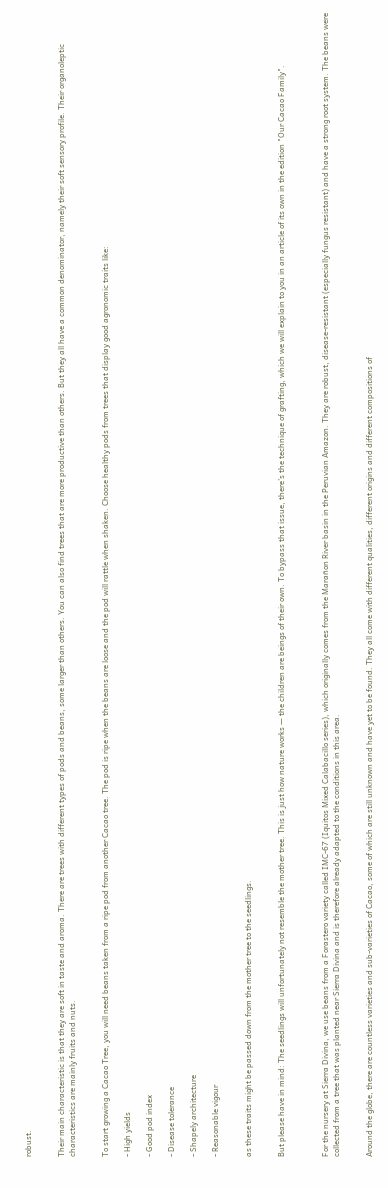robust.


Their main characteristic is that they are soft in taste and aroma. There are trees with different types of pods and beans, some larger than others. You can also find trees that are more productive than others. But they all have a common denominator, namely their soft sensory profile. Their organoleptic characteristics are mainly fruits and nuts.


To start growing a Cacao Tree, you will need beans taken from a ripe pod from another Cacao tree. The pod is ripe when the beans are loose and the pod will rattle when shaken. Choose healthy pods from trees that display good agronomic traits like:

- High yields

- Good pod index

- Disease tolerance

- Shapely architecture

- Reasonable vigour


as these traits might be passed down from the mother tree to the seedlings.


But please have in mind: The seedlings will unfortunately not resemble the mother tree. This is just how nature works — the children are beings of their own. To bypass that issue, there’s the technique of grafting, which we will explain to you in an article of its own in the edition "Our Cacao Family".



For the nursery at Sierra Divina, we use beans from a Forastero variety called IMC-67 (Iquitos Mixed Calabacillo series), which originally comes from the Marañon River basin in the Peruvian Amazon. They are robust, disease-resistant (especially fungus resistant) and have a strong root system. The beans were collected from a tree that was planted near Sierra Divina and is therefore already adapted to the conditions in this area.


Around the globe, there are countless varieties and sub-varieties of Cacao, some of which are still unknown and have yet to be found. They all come with different qualities, different origins and different compositions of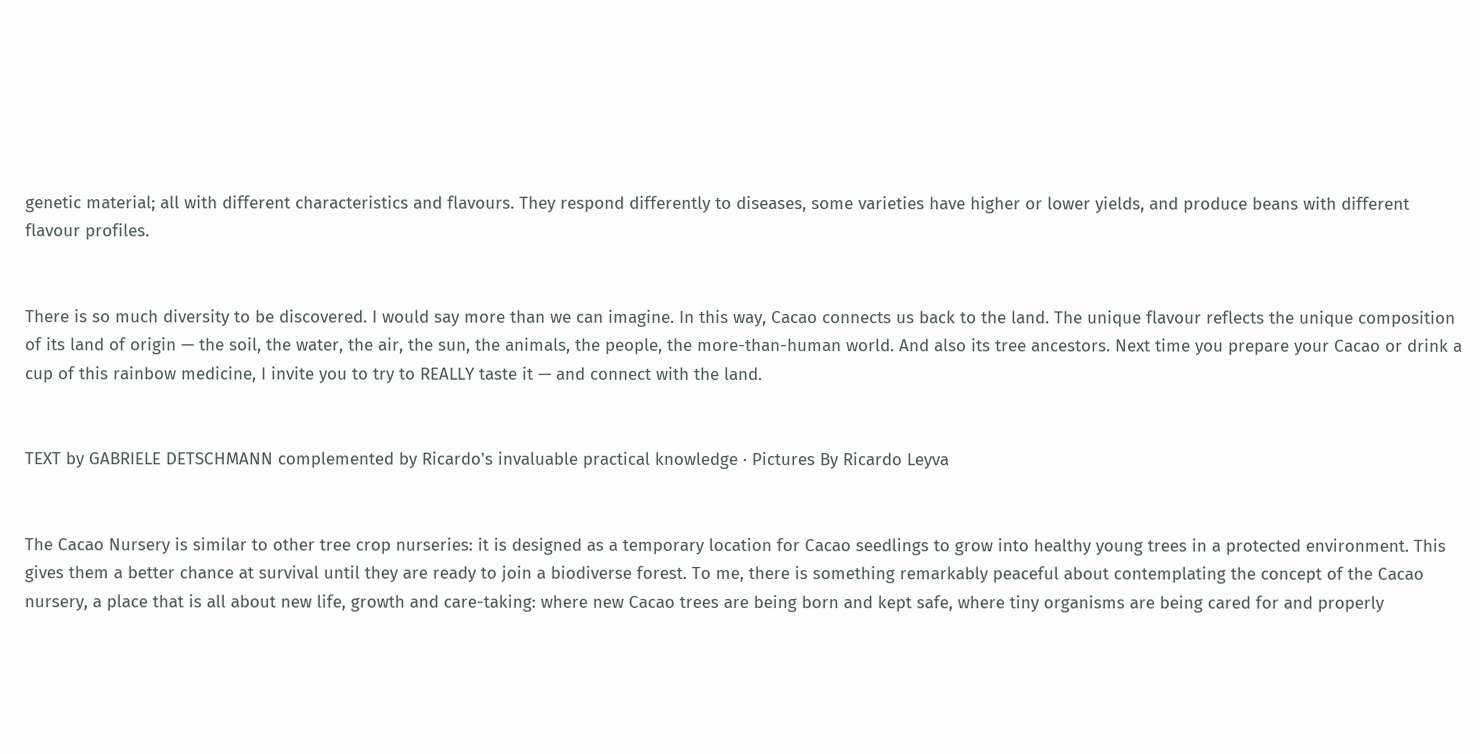genetic material; all with different characteristics and flavours. They respond differently to diseases, some varieties have higher or lower yields, and produce beans with different flavour profiles.


There is so much diversity to be discovered. I would say more than we can imagine. In this way, Cacao connects us back to the land. The unique flavour reflects the unique composition of its land of origin — the soil, the water, the air, the sun, the animals, the people, the more-than-human world. And also its tree ancestors. Next time you prepare your Cacao or drink a cup of this rainbow medicine, I invite you to try to REALLY taste it — and connect with the land.


TEXT by GABRIELE DETSCHMANN complemented by Ricardo's invaluable practical knowledge · Pictures By Ricardo Leyva


The Cacao Nursery is similar to other tree crop nurseries: it is designed as a temporary location for Cacao seedlings to grow into healthy young trees in a protected environment. This gives them a better chance at survival until they are ready to join a biodiverse forest. To me, there is something remarkably peaceful about contemplating the concept of the Cacao nursery, a place that is all about new life, growth and care-taking: where new Cacao trees are being born and kept safe, where tiny organisms are being cared for and properly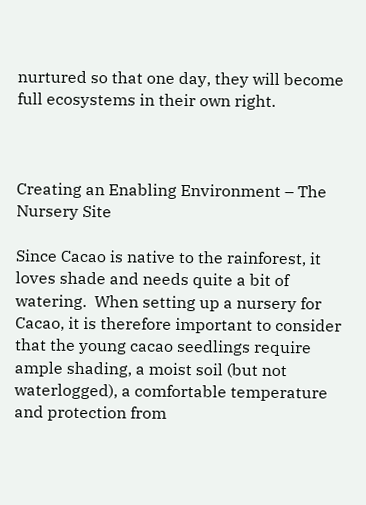nurtured so that one day, they will become full ecosystems in their own right.



Creating an Enabling Environment – The Nursery Site

Since Cacao is native to the rainforest, it loves shade and needs quite a bit of watering.  When setting up a nursery for Cacao, it is therefore important to consider that the young cacao seedlings require ample shading, a moist soil (but not waterlogged), a comfortable temperature and protection from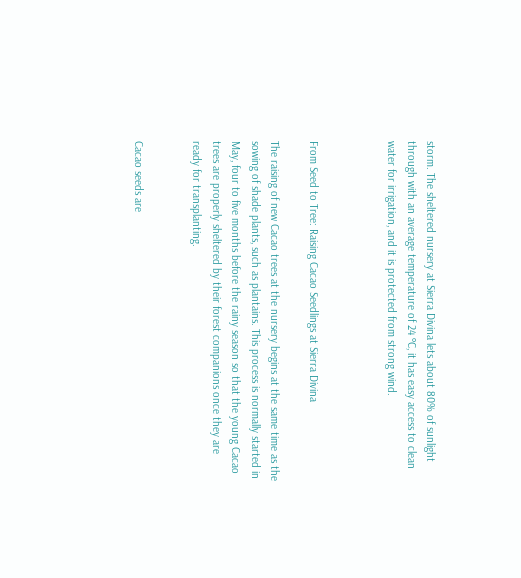storm. The sheltered nursery at Sierra Divina lets about 80% of sunlight through with an average temperature of 24 ºC, it has easy access to clean water for irrigation, and it is protected from strong wind.



From Seed to Tree: Raising Cacao Seedlings at Sierra Divina

The raising of new Cacao trees at the nursery begins at the same time as the sowing of shade plants, such as plantains. This process is normally started in May, four to five months before the rainy season so that the young Cacao trees are properly sheltered by their forest companions once they are ready for transplanting.


Cacao seeds are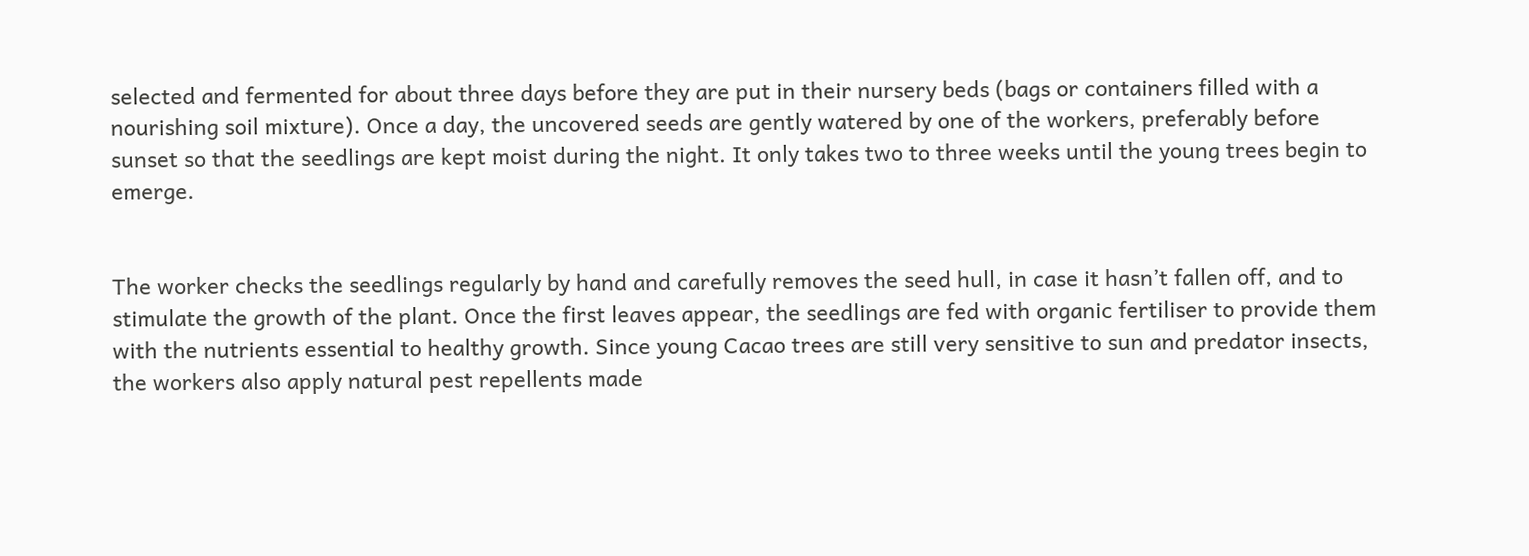selected and fermented for about three days before they are put in their nursery beds (bags or containers filled with a nourishing soil mixture). Once a day, the uncovered seeds are gently watered by one of the workers, preferably before sunset so that the seedlings are kept moist during the night. It only takes two to three weeks until the young trees begin to emerge.


The worker checks the seedlings regularly by hand and carefully removes the seed hull, in case it hasn’t fallen off, and to stimulate the growth of the plant. Once the first leaves appear, the seedlings are fed with organic fertiliser to provide them with the nutrients essential to healthy growth. Since young Cacao trees are still very sensitive to sun and predator insects, the workers also apply natural pest repellents made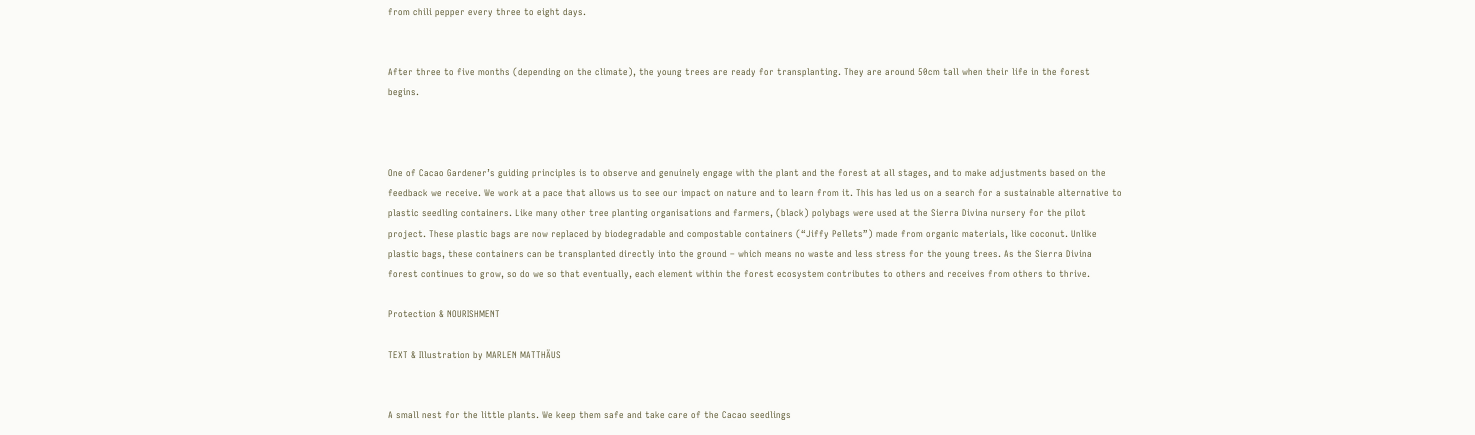from chili pepper every three to eight days.


After three to five months (depending on the climate), the young trees are ready for transplanting. They are around 50cm tall when their life in the forest begins.



One of Cacao Gardener’s guiding principles is to observe and genuinely engage with the plant and the forest at all stages, and to make adjustments based on the feedback we receive. We work at a pace that allows us to see our impact on nature and to learn from it. This has led us on a search for a sustainable alternative to plastic seedling containers. Like many other tree planting organisations and farmers, (black) polybags were used at the Sierra Divina nursery for the pilot project. These plastic bags are now replaced by biodegradable and compostable containers (“Jiffy Pellets”) made from organic materials, like coconut. Unlike plastic bags, these containers can be transplanted directly into the ground – which means no waste and less stress for the young trees. As the Sierra Divina forest continues to grow, so do we so that eventually, each element within the forest ecosystem contributes to others and receives from others to thrive.

Protection & NOURISHMENT

TEXT & Illustration by MARLEN MATTHÄUS


A small nest for the little plants. We keep them safe and take care of the Cacao seedlings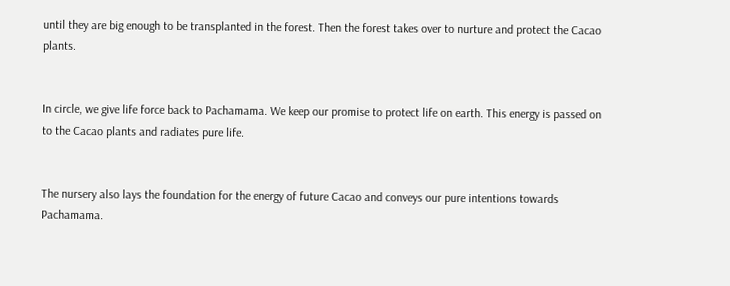until they are big enough to be transplanted in the forest. Then the forest takes over to nurture and protect the Cacao plants.


In circle, we give life force back to Pachamama. We keep our promise to protect life on earth. This energy is passed on to the Cacao plants and radiates pure life.


The nursery also lays the foundation for the energy of future Cacao and conveys our pure intentions towards Pachamama.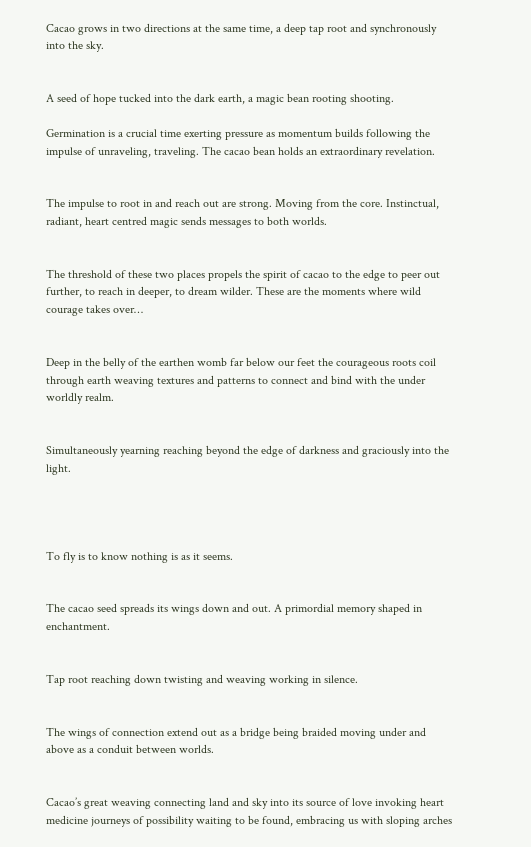Cacao grows in two directions at the same time, a deep tap root and synchronously into the sky.


A seed of hope tucked into the dark earth, a magic bean rooting shooting.

Germination is a crucial time exerting pressure as momentum builds following the impulse of unraveling, traveling. The cacao bean holds an extraordinary revelation.


The impulse to root in and reach out are strong. Moving from the core. Instinctual, radiant, heart centred magic sends messages to both worlds.


The threshold of these two places propels the spirit of cacao to the edge to peer out further, to reach in deeper, to dream wilder. These are the moments where wild courage takes over…


Deep in the belly of the earthen womb far below our feet the courageous roots coil through earth weaving textures and patterns to connect and bind with the under worldly realm.


Simultaneously yearning reaching beyond the edge of darkness and graciously into the light.




To fly is to know nothing is as it seems.


The cacao seed spreads its wings down and out. A primordial memory shaped in enchantment.


Tap root reaching down twisting and weaving working in silence.


The wings of connection extend out as a bridge being braided moving under and above as a conduit between worlds.


Cacao’s great weaving connecting land and sky into its source of love invoking heart medicine journeys of possibility waiting to be found, embracing us with sloping arches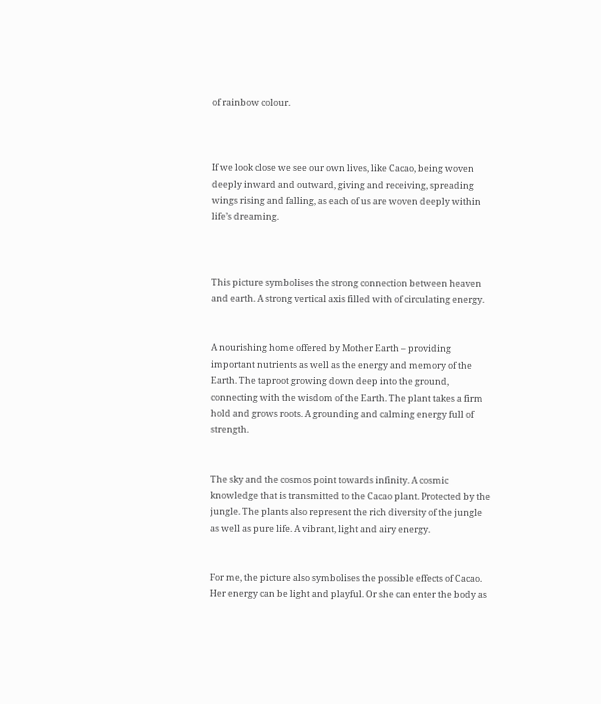of rainbow colour.



If we look close we see our own lives, like Cacao, being woven deeply inward and outward, giving and receiving, spreading wings rising and falling, as each of us are woven deeply within life’s dreaming.



This picture symbolises the strong connection between heaven and earth. A strong vertical axis filled with of circulating energy.


A nourishing home offered by Mother Earth – providing important nutrients as well as the energy and memory of the Earth. The taproot growing down deep into the ground, connecting with the wisdom of the Earth. The plant takes a firm hold and grows roots. A grounding and calming energy full of strength.


The sky and the cosmos point towards infinity. A cosmic knowledge that is transmitted to the Cacao plant. Protected by the jungle. The plants also represent the rich diversity of the jungle as well as pure life. A vibrant, light and airy energy.


For me, the picture also symbolises the possible effects of Cacao. Her energy can be light and playful. Or she can enter the body as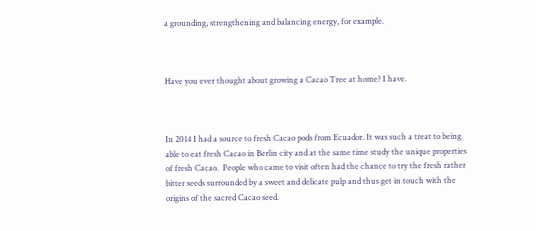a grounding, strengthening and balancing energy, for example.



Have you ever thought about growing a Cacao Tree at home? I have.



In 2014 I had a source to fresh Cacao pods from Ecuador. It was such a treat to being able to eat fresh Cacao in Berlin city and at the same time study the unique properties of fresh Cacao.  People who came to visit often had the chance to try the fresh rather bitter seeds surrounded by a sweet and delicate pulp and thus get in touch with the origins of the sacred Cacao seed.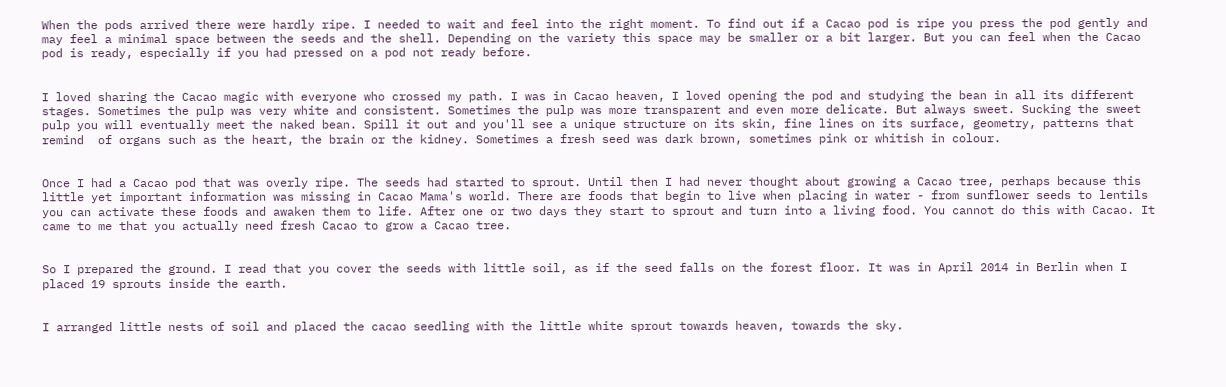When the pods arrived there were hardly ripe. I needed to wait and feel into the right moment. To find out if a Cacao pod is ripe you press the pod gently and may feel a minimal space between the seeds and the shell. Depending on the variety this space may be smaller or a bit larger. But you can feel when the Cacao pod is ready, especially if you had pressed on a pod not ready before.


I loved sharing the Cacao magic with everyone who crossed my path. I was in Cacao heaven, I loved opening the pod and studying the bean in all its different stages. Sometimes the pulp was very white and consistent. Sometimes the pulp was more transparent and even more delicate. But always sweet. Sucking the sweet pulp you will eventually meet the naked bean. Spill it out and you'll see a unique structure on its skin, fine lines on its surface, geometry, patterns that remind  of organs such as the heart, the brain or the kidney. Sometimes a fresh seed was dark brown, sometimes pink or whitish in colour.


Once I had a Cacao pod that was overly ripe. The seeds had started to sprout. Until then I had never thought about growing a Cacao tree, perhaps because this little yet important information was missing in Cacao Mama's world. There are foods that begin to live when placing in water - from sunflower seeds to lentils you can activate these foods and awaken them to life. After one or two days they start to sprout and turn into a living food. You cannot do this with Cacao. It came to me that you actually need fresh Cacao to grow a Cacao tree.


So I prepared the ground. I read that you cover the seeds with little soil, as if the seed falls on the forest floor. It was in April 2014 in Berlin when I placed 19 sprouts inside the earth.


I arranged little nests of soil and placed the cacao seedling with the little white sprout towards heaven, towards the sky.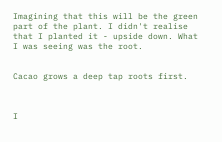Imagining that this will be the green part of the plant. I didn't realise that I planted it - upside down. What I was seeing was the root.


Cacao grows a deep tap roots first.



I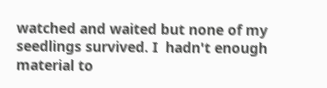watched and waited but none of my seedlings survived. I  hadn't enough material to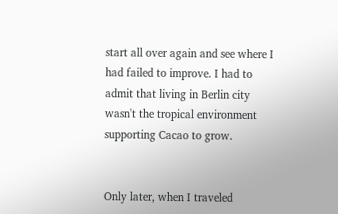start all over again and see where I had failed to improve. I had to admit that living in Berlin city wasn't the tropical environment supporting Cacao to grow.


Only later, when I traveled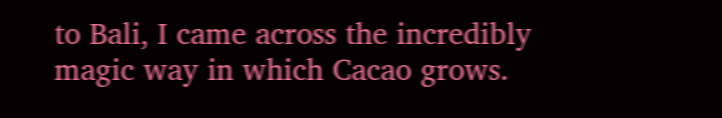to Bali, I came across the incredibly magic way in which Cacao grows.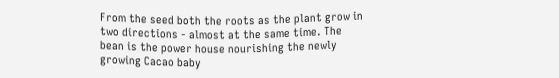From the seed both the roots as the plant grow in two directions - almost at the same time. The bean is the power house nourishing the newly growing Cacao baby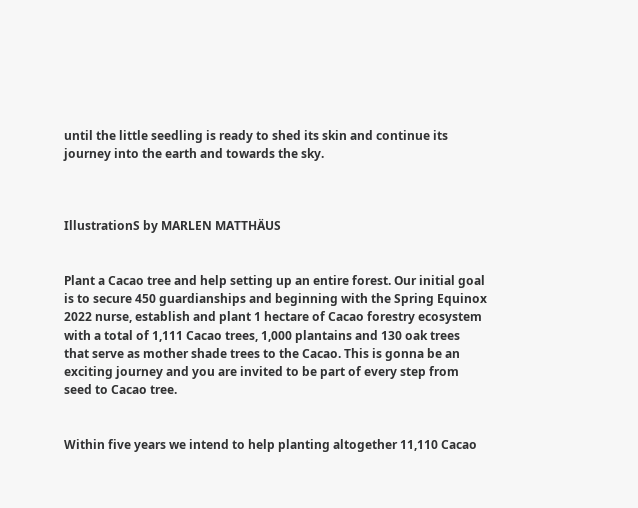until the little seedling is ready to shed its skin and continue its journey into the earth and towards the sky.



IllustrationS by MARLEN MATTHÄUS


Plant a Cacao tree and help setting up an entire forest. Our initial goal is to secure 450 guardianships and beginning with the Spring Equinox 2022 nurse, establish and plant 1 hectare of Cacao forestry ecosystem with a total of 1,111 Cacao trees, 1,000 plantains and 130 oak trees that serve as mother shade trees to the Cacao. This is gonna be an exciting journey and you are invited to be part of every step from seed to Cacao tree.


Within five years we intend to help planting altogether 11,110 Cacao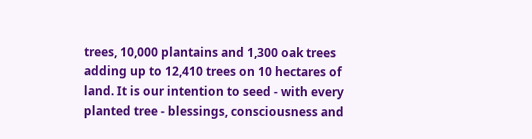trees, 10,000 plantains and 1,300 oak trees adding up to 12,410 trees on 10 hectares of land. It is our intention to seed - with every planted tree - blessings, consciousness and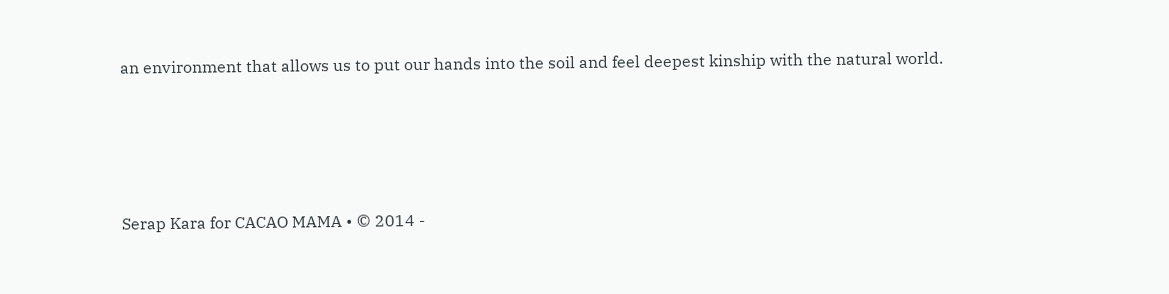an environment that allows us to put our hands into the soil and feel deepest kinship with the natural world.






Serap Kara for CACAO MAMA • © 2014 -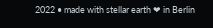2022 • made with stellar earth ❤ in Berlin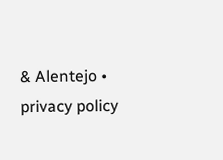& Alentejo • privacy policy